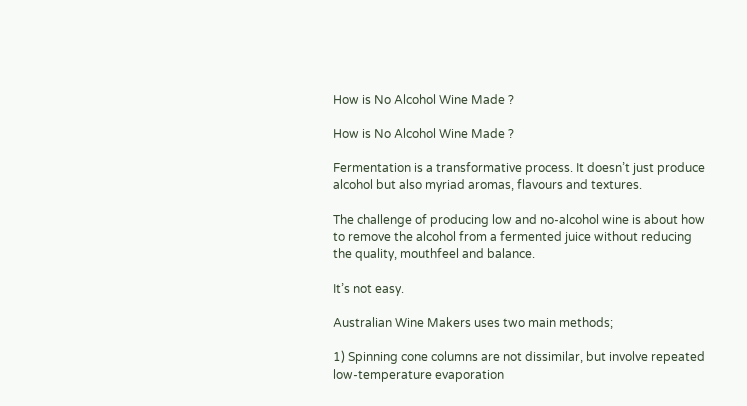How is No Alcohol Wine Made ?

How is No Alcohol Wine Made ?

Fermentation is a transformative process. It doesn’t just produce alcohol but also myriad aromas, flavours and textures.

The challenge of producing low and no-alcohol wine is about how to remove the alcohol from a fermented juice without reducing the quality, mouthfeel and balance.

It’s not easy.

Australian Wine Makers uses two main methods;

1) Spinning cone columns are not dissimilar, but involve repeated low-temperature evaporation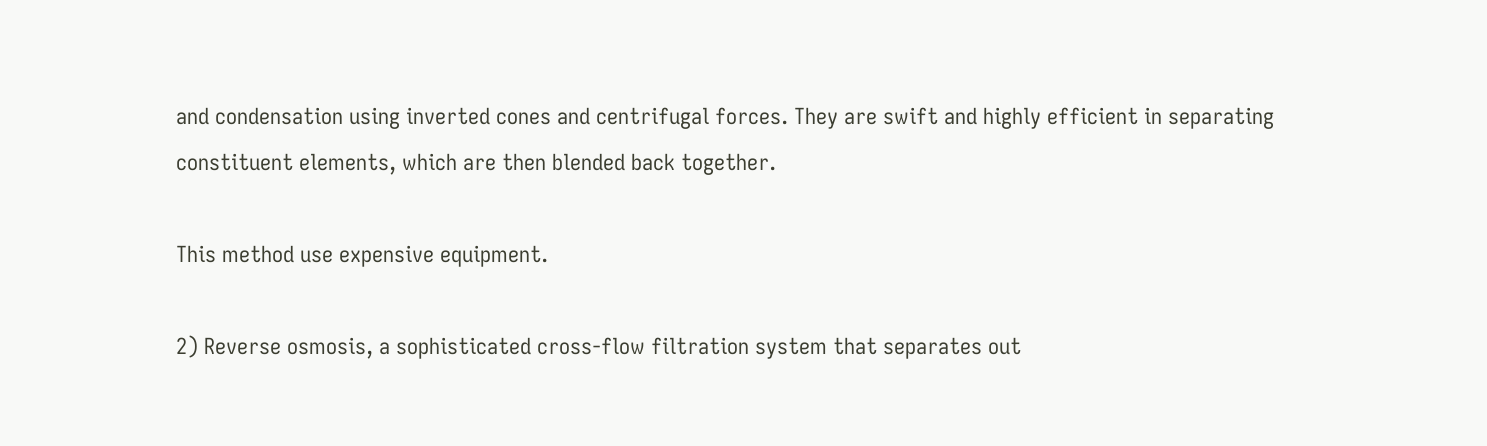and condensation using inverted cones and centrifugal forces. They are swift and highly efficient in separating constituent elements, which are then blended back together.

This method use expensive equipment.

2) Reverse osmosis, a sophisticated cross-flow filtration system that separates out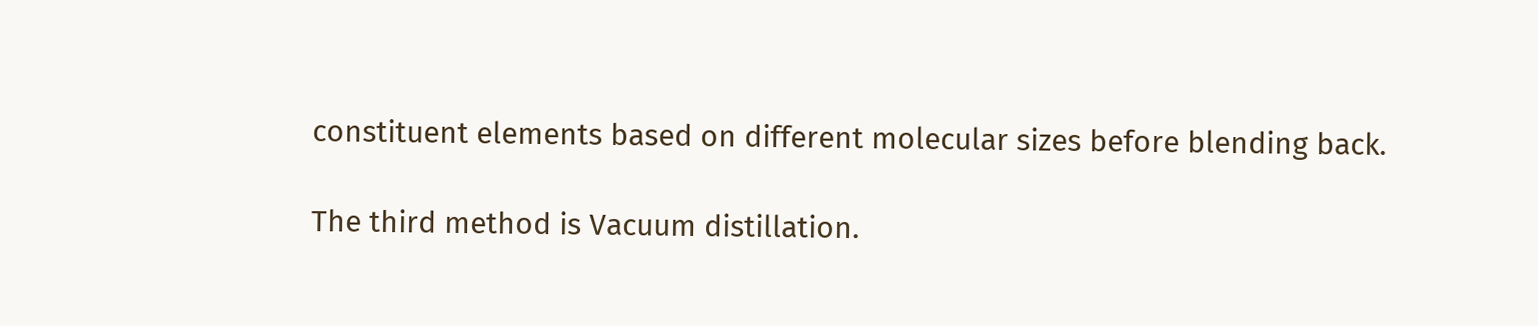constituent elements based on different molecular sizes before blending back.

The third method is Vacuum distillation.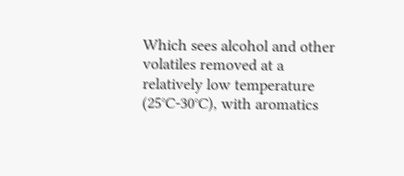Which sees alcohol and other volatiles removed at a relatively low temperature (25°C-30°C), with aromatics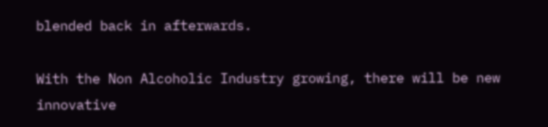blended back in afterwards.

With the Non Alcoholic Industry growing, there will be new innovative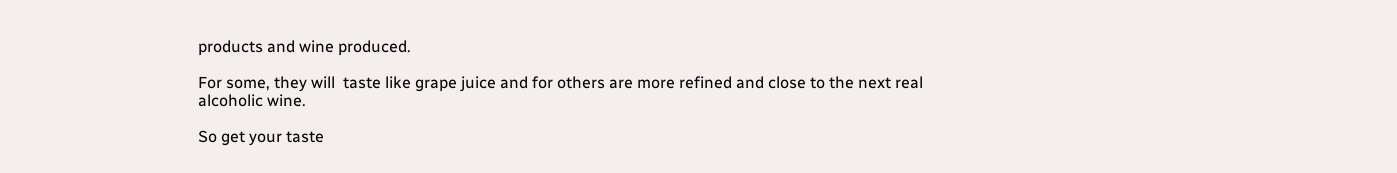products and wine produced.

For some, they will  taste like grape juice and for others are more refined and close to the next real alcoholic wine.

So get your taste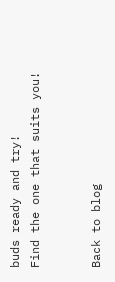buds ready and try!
Find the one that suits you!


Back to blog